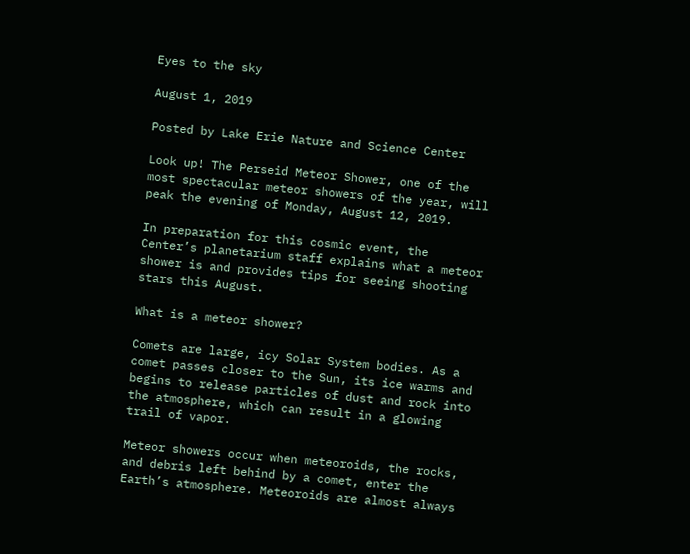Eyes to the sky

August 1, 2019

Posted by Lake Erie Nature and Science Center

Look up! The Perseid Meteor Shower, one of the most spectacular meteor showers of the year, will peak the evening of Monday, August 12, 2019.

In preparation for this cosmic event, the Center’s planetarium staff explains what a meteor shower is and provides tips for seeing shooting stars this August.

What is a meteor shower?

Comets are large, icy Solar System bodies. As a comet passes closer to the Sun, its ice warms and begins to release particles of dust and rock into the atmosphere, which can result in a glowing trail of vapor.

Meteor showers occur when meteoroids, the rocks, and debris left behind by a comet, enter the Earth’s atmosphere. Meteoroids are almost always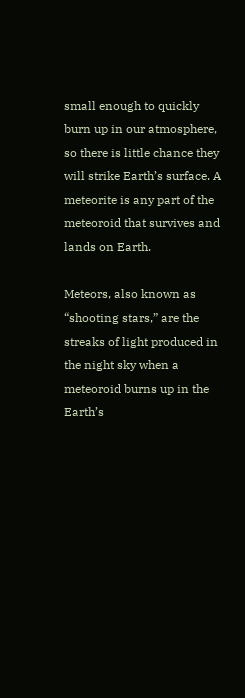small enough to quickly burn up in our atmosphere, so there is little chance they will strike Earth’s surface. A meteorite is any part of the meteoroid that survives and lands on Earth.

Meteors, also known as “shooting stars,” are the streaks of light produced in the night sky when a meteoroid burns up in the Earth’s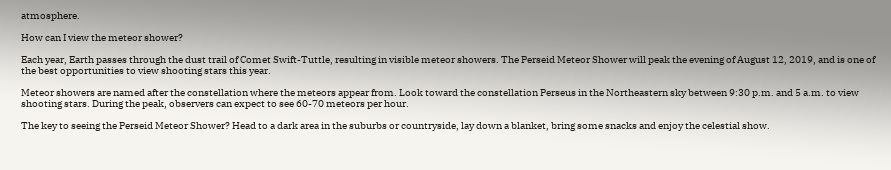atmosphere.

How can I view the meteor shower?

Each year, Earth passes through the dust trail of Comet Swift-Tuttle, resulting in visible meteor showers. The Perseid Meteor Shower will peak the evening of August 12, 2019, and is one of the best opportunities to view shooting stars this year.

Meteor showers are named after the constellation where the meteors appear from. Look toward the constellation Perseus in the Northeastern sky between 9:30 p.m. and 5 a.m. to view shooting stars. During the peak, observers can expect to see 60-70 meteors per hour.

The key to seeing the Perseid Meteor Shower? Head to a dark area in the suburbs or countryside, lay down a blanket, bring some snacks and enjoy the celestial show.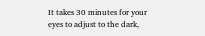It takes 30 minutes for your eyes to adjust to the dark,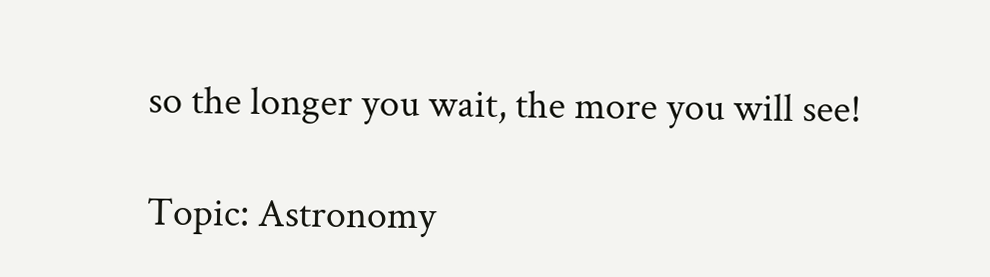so the longer you wait, the more you will see!

Topic: Astronomy